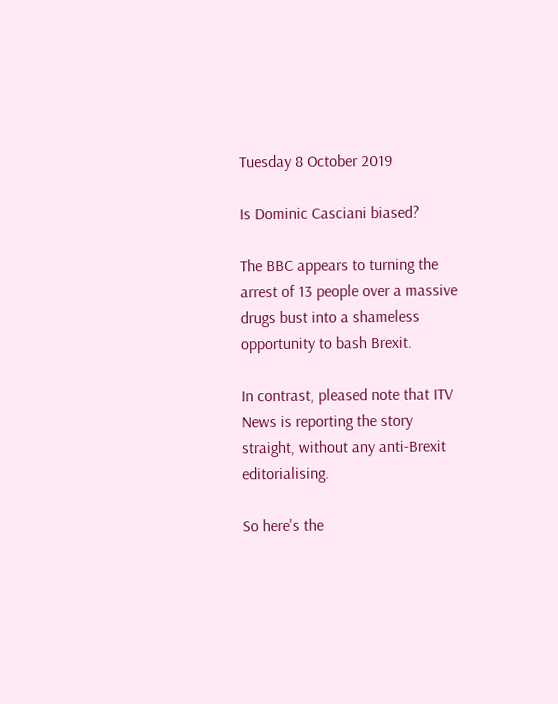Tuesday 8 October 2019

Is Dominic Casciani biased?

The BBC appears to turning the arrest of 13 people over a massive drugs bust into a shameless opportunity to bash Brexit.

In contrast, pleased note that ITV News is reporting the story straight, without any anti-Brexit editorialising.

So here's the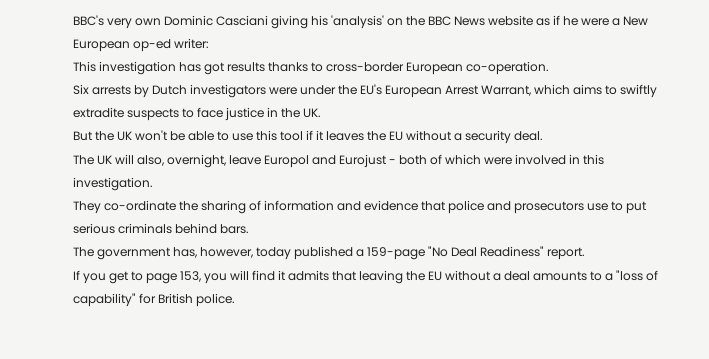BBC's very own Dominic Casciani giving his 'analysis' on the BBC News website as if he were a New European op-ed writer:
This investigation has got results thanks to cross-border European co-operation.
Six arrests by Dutch investigators were under the EU's European Arrest Warrant, which aims to swiftly extradite suspects to face justice in the UK.
But the UK won't be able to use this tool if it leaves the EU without a security deal.
The UK will also, overnight, leave Europol and Eurojust - both of which were involved in this investigation.
They co-ordinate the sharing of information and evidence that police and prosecutors use to put serious criminals behind bars.
The government has, however, today published a 159-page "No Deal Readiness" report.
If you get to page 153, you will find it admits that leaving the EU without a deal amounts to a "loss of capability" for British police.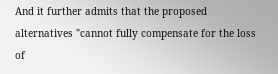And it further admits that the proposed alternatives "cannot fully compensate for the loss of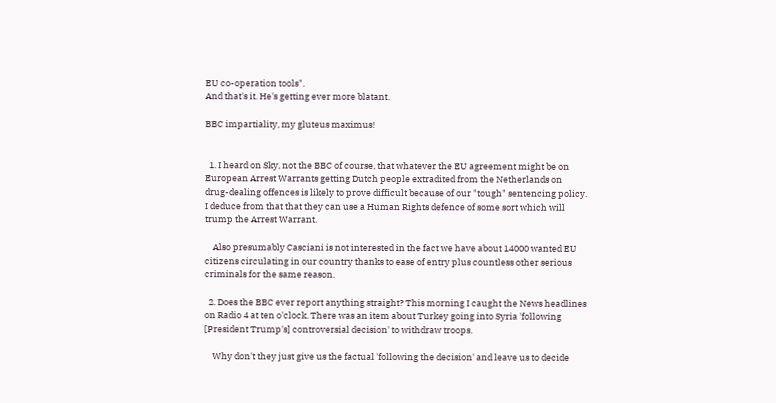EU co-operation tools".
And that's it. He's getting ever more blatant.

BBC impartiality, my gluteus maximus!


  1. I heard on Sky, not the BBC of course, that whatever the EU agreement might be on European Arrest Warrants getting Dutch people extradited from the Netherlands on drug-dealing offences is likely to prove difficult because of our "tough" sentencing policy. I deduce from that that they can use a Human Rights defence of some sort which will trump the Arrest Warrant.

    Also presumably Casciani is not interested in the fact we have about 14000 wanted EU citizens circulating in our country thanks to ease of entry plus countless other serious criminals for the same reason.

  2. Does the BBC ever report anything straight? This morning I caught the News headlines on Radio 4 at ten o'clock. There was an item about Turkey going into Syria 'following [President Trump's] controversial decision' to withdraw troops.

    Why don't they just give us the factual 'following the decision' and leave us to decide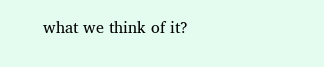what we think of it?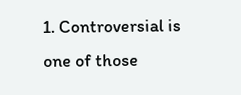1. Controversial is one of those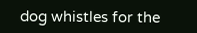dog whistles for the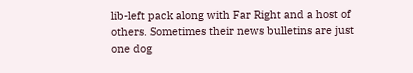lib-left pack along with Far Right and a host of others. Sometimes their news bulletins are just one dog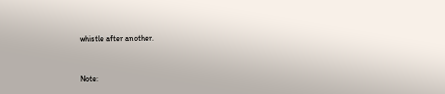whistle after another.


Note: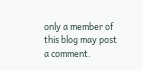only a member of this blog may post a comment.